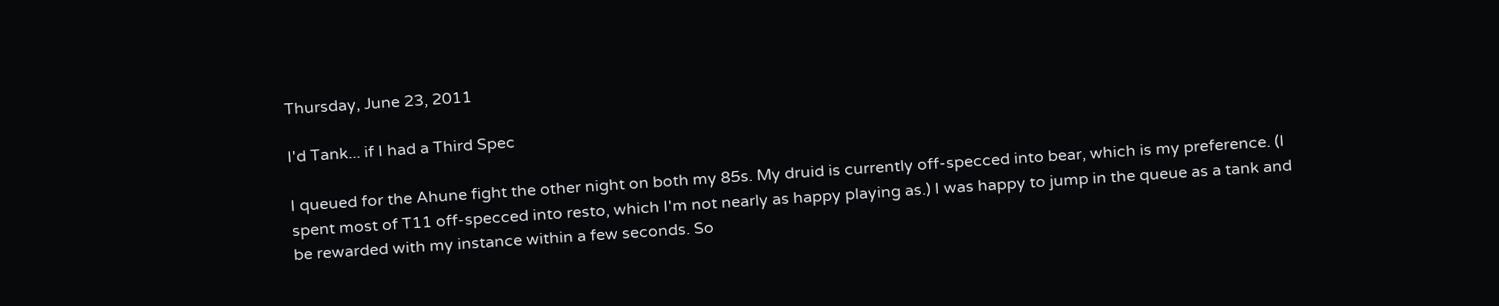Thursday, June 23, 2011

I'd Tank... if I had a Third Spec

I queued for the Ahune fight the other night on both my 85s. My druid is currently off-specced into bear, which is my preference. (I spent most of T11 off-specced into resto, which I'm not nearly as happy playing as.) I was happy to jump in the queue as a tank and be rewarded with my instance within a few seconds. So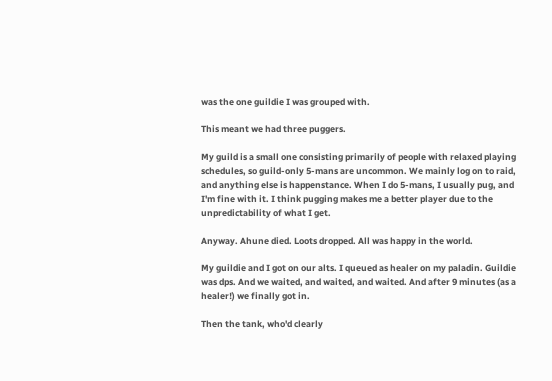was the one guildie I was grouped with.

This meant we had three puggers.

My guild is a small one consisting primarily of people with relaxed playing schedules, so guild-only 5-mans are uncommon. We mainly log on to raid, and anything else is happenstance. When I do 5-mans, I usually pug, and I'm fine with it. I think pugging makes me a better player due to the unpredictability of what I get.

Anyway. Ahune died. Loots dropped. All was happy in the world.

My guildie and I got on our alts. I queued as healer on my paladin. Guildie was dps. And we waited, and waited, and waited. And after 9 minutes (as a healer!) we finally got in.

Then the tank, who'd clearly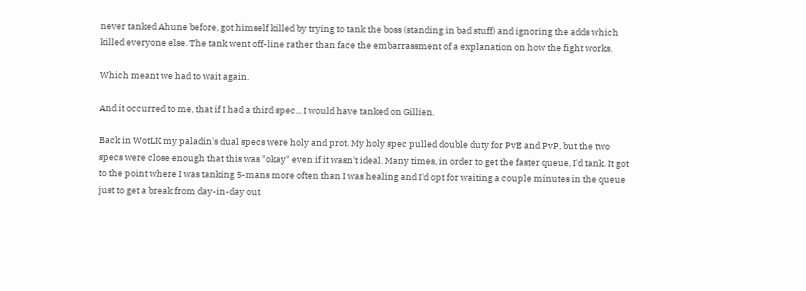never tanked Ahune before, got himself killed by trying to tank the boss (standing in bad stuff) and ignoring the adds which killed everyone else. The tank went off-line rather than face the embarrassment of a explanation on how the fight works.

Which meant we had to wait again.

And it occurred to me, that if I had a third spec... I would have tanked on Gillien.

Back in WotLK my paladin's dual specs were holy and prot. My holy spec pulled double duty for PvE and PvP, but the two specs were close enough that this was "okay" even if it wasn't ideal. Many times, in order to get the faster queue, I'd tank. It got to the point where I was tanking 5-mans more often than I was healing and I'd opt for waiting a couple minutes in the queue just to get a break from day-in-day out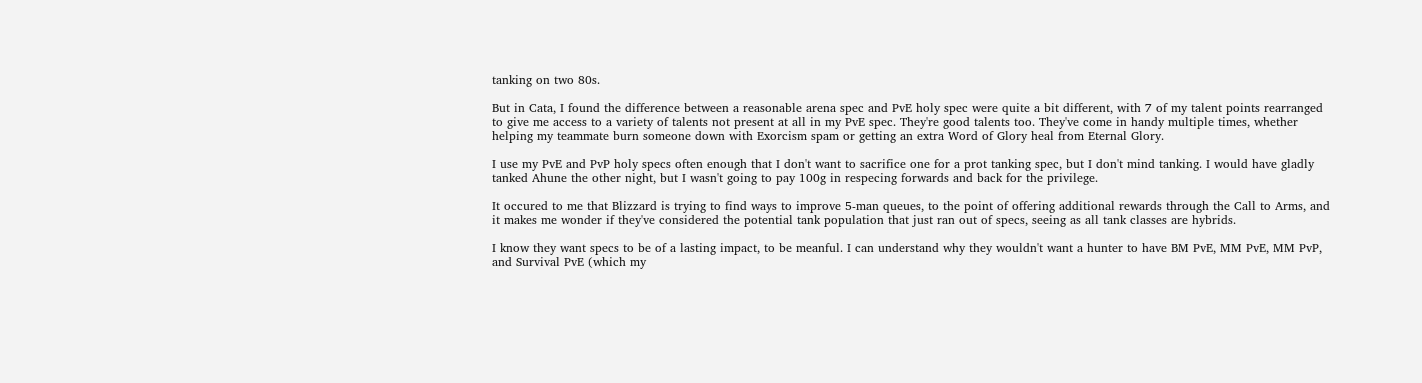tanking on two 80s.

But in Cata, I found the difference between a reasonable arena spec and PvE holy spec were quite a bit different, with 7 of my talent points rearranged to give me access to a variety of talents not present at all in my PvE spec. They're good talents too. They've come in handy multiple times, whether helping my teammate burn someone down with Exorcism spam or getting an extra Word of Glory heal from Eternal Glory.

I use my PvE and PvP holy specs often enough that I don't want to sacrifice one for a prot tanking spec, but I don't mind tanking. I would have gladly tanked Ahune the other night, but I wasn't going to pay 100g in respecing forwards and back for the privilege.

It occured to me that Blizzard is trying to find ways to improve 5-man queues, to the point of offering additional rewards through the Call to Arms, and it makes me wonder if they've considered the potential tank population that just ran out of specs, seeing as all tank classes are hybrids.

I know they want specs to be of a lasting impact, to be meanful. I can understand why they wouldn't want a hunter to have BM PvE, MM PvE, MM PvP, and Survival PvE (which my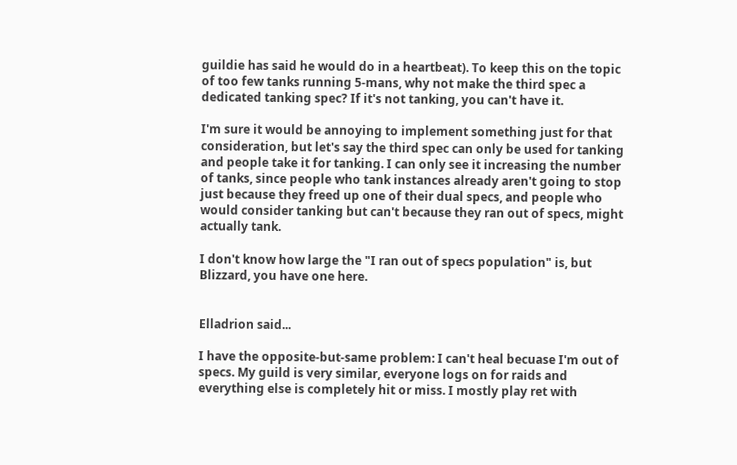guildie has said he would do in a heartbeat). To keep this on the topic of too few tanks running 5-mans, why not make the third spec a dedicated tanking spec? If it's not tanking, you can't have it.

I'm sure it would be annoying to implement something just for that consideration, but let's say the third spec can only be used for tanking and people take it for tanking. I can only see it increasing the number of tanks, since people who tank instances already aren't going to stop just because they freed up one of their dual specs, and people who would consider tanking but can't because they ran out of specs, might actually tank.

I don't know how large the "I ran out of specs population" is, but Blizzard, you have one here.


Elladrion said...

I have the opposite-but-same problem: I can't heal becuase I'm out of specs. My guild is very similar, everyone logs on for raids and everything else is completely hit or miss. I mostly play ret with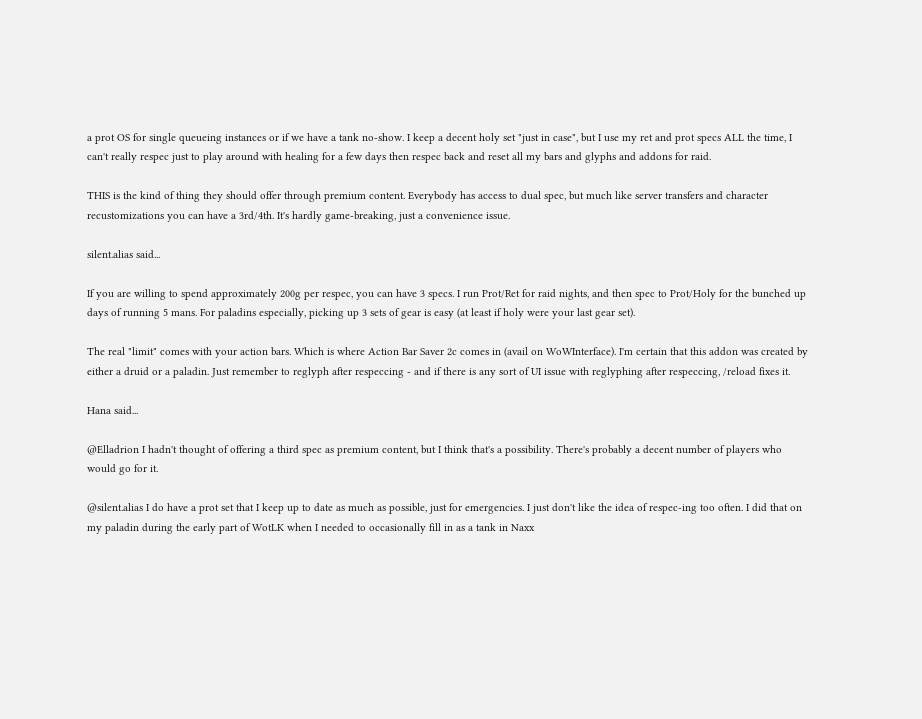a prot OS for single queueing instances or if we have a tank no-show. I keep a decent holy set "just in case", but I use my ret and prot specs ALL the time, I can't really respec just to play around with healing for a few days then respec back and reset all my bars and glyphs and addons for raid.

THIS is the kind of thing they should offer through premium content. Everybody has access to dual spec, but much like server transfers and character recustomizations you can have a 3rd/4th. It's hardly game-breaking, just a convenience issue.

silent.alias said...

If you are willing to spend approximately 200g per respec, you can have 3 specs. I run Prot/Ret for raid nights, and then spec to Prot/Holy for the bunched up days of running 5 mans. For paladins especially, picking up 3 sets of gear is easy (at least if holy were your last gear set).

The real "limit" comes with your action bars. Which is where Action Bar Saver 2c comes in (avail on WoWInterface). I'm certain that this addon was created by either a druid or a paladin. Just remember to reglyph after respeccing - and if there is any sort of UI issue with reglyphing after respeccing, /reload fixes it.

Hana said...

@Elladrion I hadn't thought of offering a third spec as premium content, but I think that's a possibility. There's probably a decent number of players who would go for it.

@silent.alias I do have a prot set that I keep up to date as much as possible, just for emergencies. I just don't like the idea of respec-ing too often. I did that on my paladin during the early part of WotLK when I needed to occasionally fill in as a tank in Naxx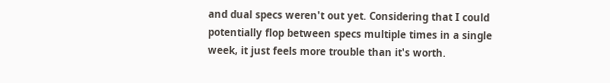and dual specs weren't out yet. Considering that I could potentially flop between specs multiple times in a single week, it just feels more trouble than it's worth.